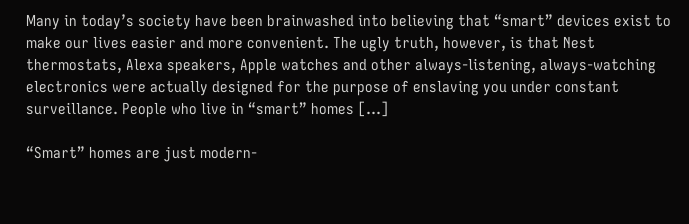Many in today’s society have been brainwashed into believing that “smart” devices exist to make our lives easier and more convenient. The ugly truth, however, is that Nest thermostats, Alexa speakers, Apple watches and other always-listening, always-watching electronics were actually designed for the purpose of enslaving you under constant surveillance. People who live in “smart” homes […]

“Smart” homes are just modern-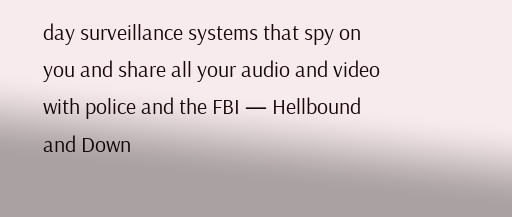day surveillance systems that spy on you and share all your audio and video with police and the FBI — Hellbound and Down